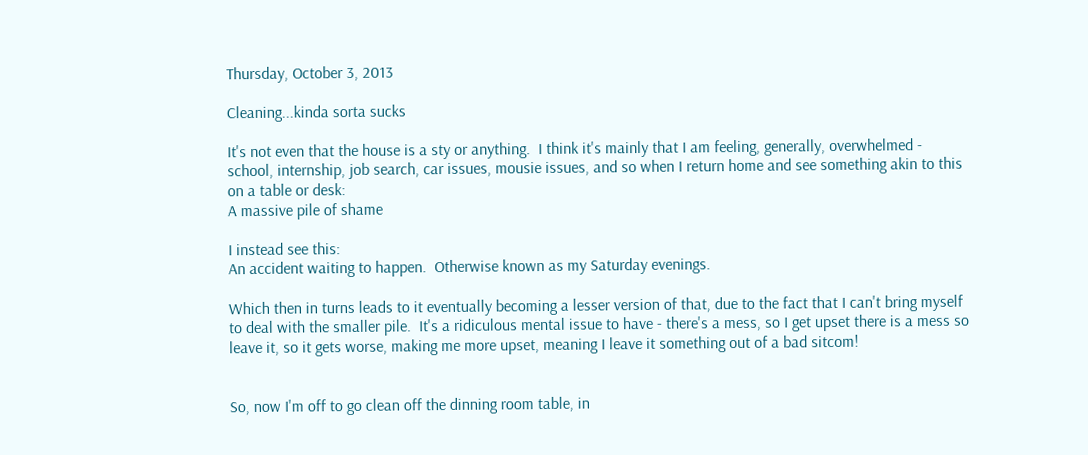Thursday, October 3, 2013

Cleaning...kinda sorta sucks

It's not even that the house is a sty or anything.  I think it's mainly that I am feeling, generally, overwhelmed -
school, internship, job search, car issues, mousie issues, and so when I return home and see something akin to this on a table or desk:
A massive pile of shame

I instead see this:
An accident waiting to happen.  Otherwise known as my Saturday evenings.

Which then in turns leads to it eventually becoming a lesser version of that, due to the fact that I can't bring myself to deal with the smaller pile.  It's a ridiculous mental issue to have - there's a mess, so I get upset there is a mess so leave it, so it gets worse, making me more upset, meaning I leave it something out of a bad sitcom!


So, now I'm off to go clean off the dinning room table, in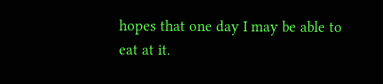hopes that one day I may be able to eat at it.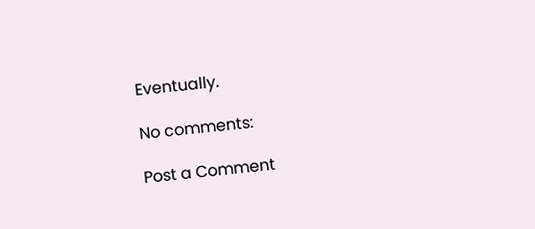Eventually.

No comments:

Post a Comment